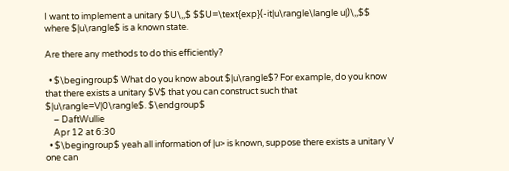I want to implement a unitary $U\,,$ $$U=\text{exp}(-it|u\rangle\langle u|)\,,$$ where $|u\rangle$ is a known state.

Are there any methods to do this efficiently?

  • $\begingroup$ What do you know about $|u\rangle$? For example, do you know that there exists a unitary $V$ that you can construct such that $|u\rangle=V|0\rangle$. $\endgroup$
    – DaftWullie
    Apr 12 at 6:30
  • $\begingroup$ yeah all information of |u> is known, suppose there exists a unitary V one can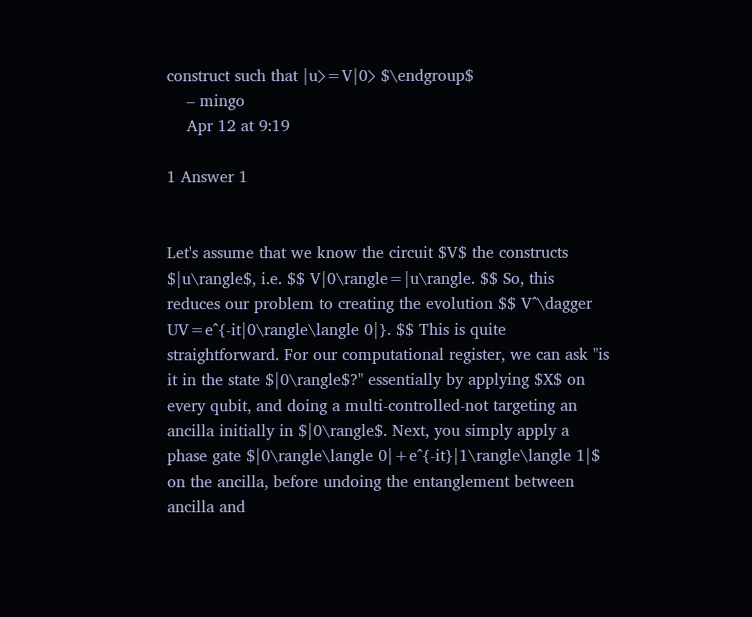construct such that |u⟩=V|0⟩ $\endgroup$
    – mingo
    Apr 12 at 9:19

1 Answer 1


Let's assume that we know the circuit $V$ the constructs $|u\rangle$, i.e. $$ V|0\rangle=|u\rangle. $$ So, this reduces our problem to creating the evolution $$ V^\dagger UV=e^{-it|0\rangle\langle 0|}. $$ This is quite straightforward. For our computational register, we can ask "is it in the state $|0\rangle$?" essentially by applying $X$ on every qubit, and doing a multi-controlled-not targeting an ancilla initially in $|0\rangle$. Next, you simply apply a phase gate $|0\rangle\langle 0|+e^{-it}|1\rangle\langle 1|$ on the ancilla, before undoing the entanglement between ancilla and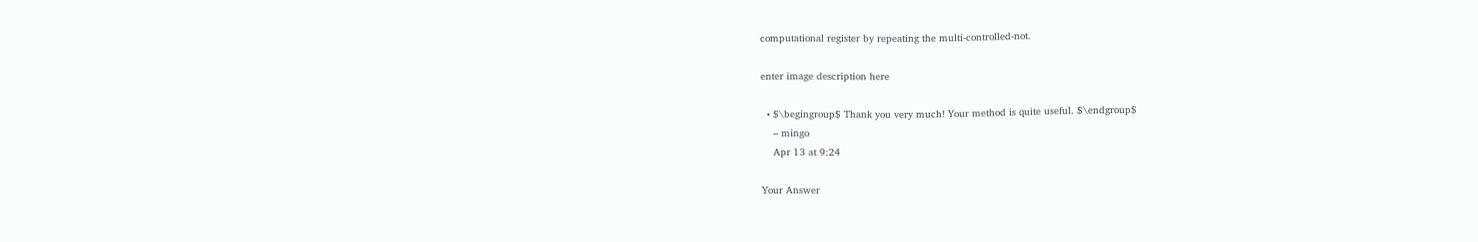computational register by repeating the multi-controlled-not.

enter image description here

  • $\begingroup$ Thank you very much! Your method is quite useful. $\endgroup$
    – mingo
    Apr 13 at 9:24

Your Answer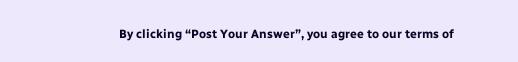By clicking “Post Your Answer”, you agree to our terms of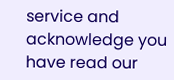service and acknowledge you have read our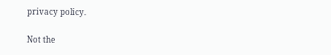privacy policy.

Not the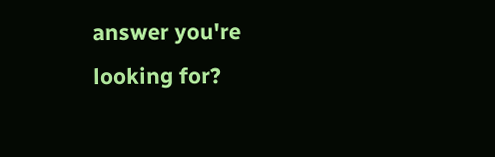answer you're looking for?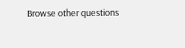Browse other questions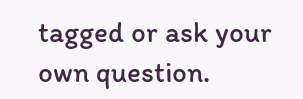tagged or ask your own question.